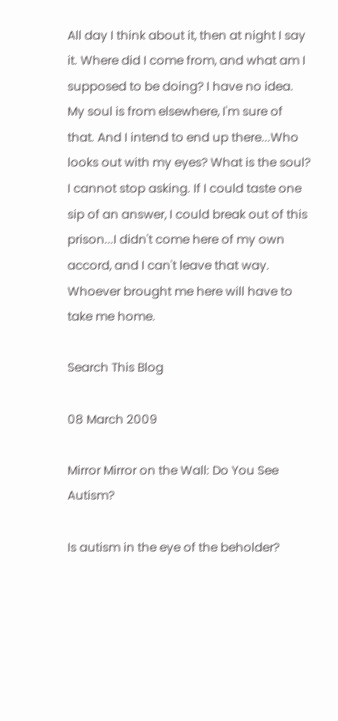All day I think about it, then at night I say it. Where did I come from, and what am I supposed to be doing? I have no idea. My soul is from elsewhere, I'm sure of that. And I intend to end up there...Who looks out with my eyes? What is the soul? I cannot stop asking. If I could taste one sip of an answer, I could break out of this prison...I didn't come here of my own accord, and I can't leave that way. Whoever brought me here will have to take me home.

Search This Blog

08 March 2009

Mirror Mirror on the Wall: Do You See Autism?

Is autism in the eye of the beholder?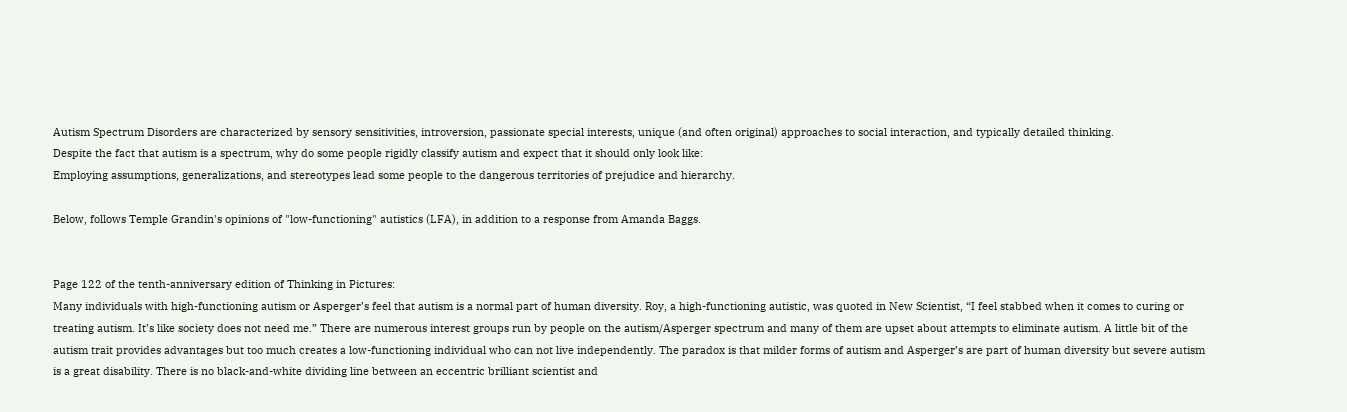Autism Spectrum Disorders are characterized by sensory sensitivities, introversion, passionate special interests, unique (and often original) approaches to social interaction, and typically detailed thinking.
Despite the fact that autism is a spectrum, why do some people rigidly classify autism and expect that it should only look like:
Employing assumptions, generalizations, and stereotypes lead some people to the dangerous territories of prejudice and hierarchy.

Below, follows Temple Grandin's opinions of "low-functioning" autistics (LFA), in addition to a response from Amanda Baggs.


Page 122 of the tenth-anniversary edition of Thinking in Pictures:
Many individuals with high-functioning autism or Asperger’s feel that autism is a normal part of human diversity. Roy, a high-functioning autistic, was quoted in New Scientist, “I feel stabbed when it comes to curing or treating autism. It’s like society does not need me.” There are numerous interest groups run by people on the autism/Asperger spectrum and many of them are upset about attempts to eliminate autism. A little bit of the autism trait provides advantages but too much creates a low-functioning individual who can not live independently. The paradox is that milder forms of autism and Asperger’s are part of human diversity but severe autism is a great disability. There is no black-and-white dividing line between an eccentric brilliant scientist and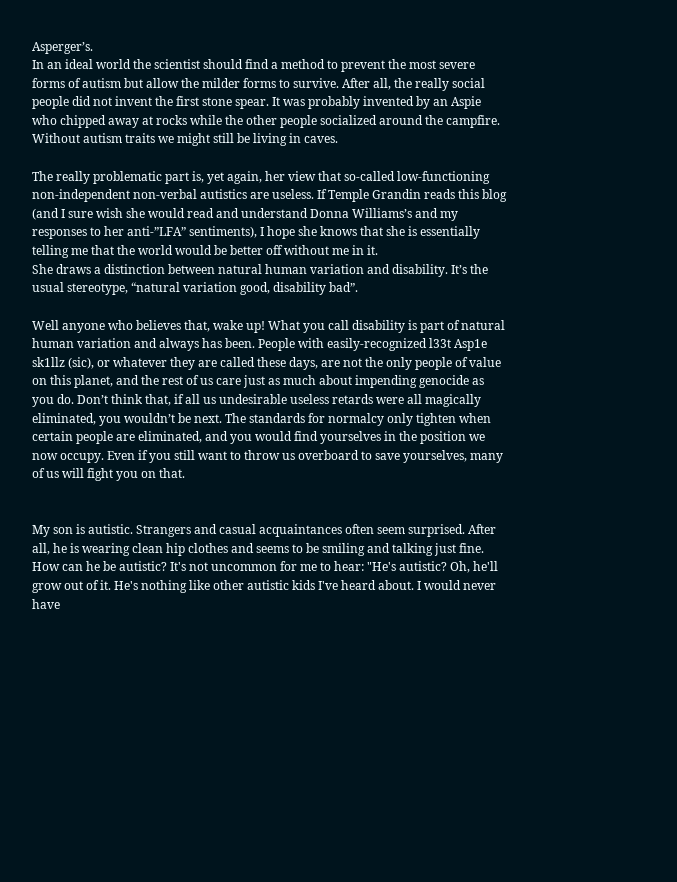Asperger’s.
In an ideal world the scientist should find a method to prevent the most severe forms of autism but allow the milder forms to survive. After all, the really social people did not invent the first stone spear. It was probably invented by an Aspie who chipped away at rocks while the other people socialized around the campfire. Without autism traits we might still be living in caves.

The really problematic part is, yet again, her view that so-called low-functioning non-independent non-verbal autistics are useless. If Temple Grandin reads this blog (and I sure wish she would read and understand Donna Williams’s and my responses to her anti-”LFA” sentiments), I hope she knows that she is essentially telling me that the world would be better off without me in it.
She draws a distinction between natural human variation and disability. It’s the usual stereotype, “natural variation good, disability bad”.

Well anyone who believes that, wake up! What you call disability is part of natural human variation and always has been. People with easily-recognized l33t Asp1e sk1llz (sic), or whatever they are called these days, are not the only people of value on this planet, and the rest of us care just as much about impending genocide as you do. Don’t think that, if all us undesirable useless retards were all magically eliminated, you wouldn’t be next. The standards for normalcy only tighten when certain people are eliminated, and you would find yourselves in the position we now occupy. Even if you still want to throw us overboard to save yourselves, many of us will fight you on that.


My son is autistic. Strangers and casual acquaintances often seem surprised. After all, he is wearing clean hip clothes and seems to be smiling and talking just fine. How can he be autistic? It's not uncommon for me to hear: "He's autistic? Oh, he'll grow out of it. He's nothing like other autistic kids I've heard about. I would never have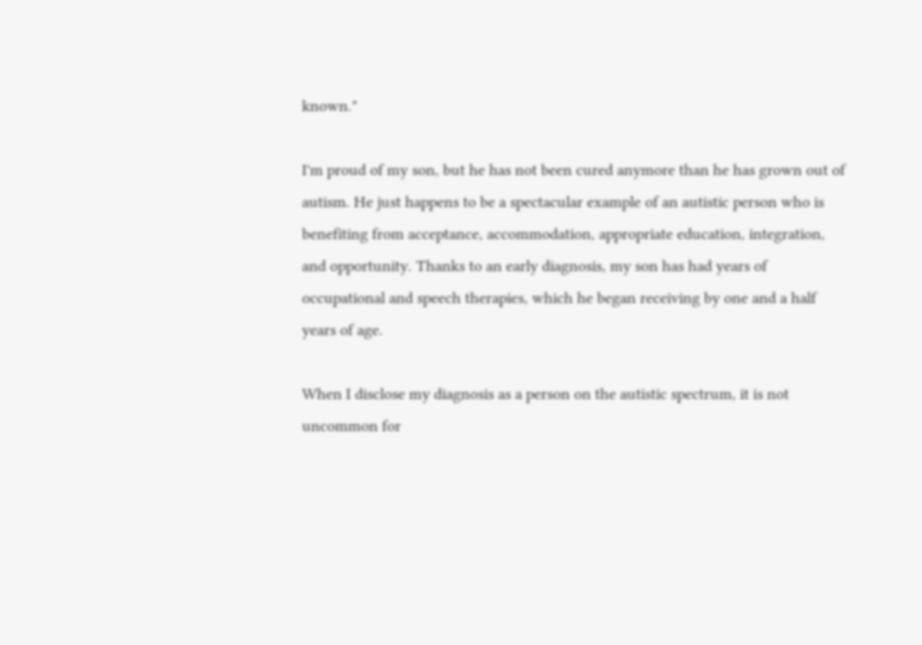known."

I'm proud of my son, but he has not been cured anymore than he has grown out of autism. He just happens to be a spectacular example of an autistic person who is benefiting from acceptance, accommodation, appropriate education, integration, and opportunity. Thanks to an early diagnosis, my son has had years of occupational and speech therapies, which he began receiving by one and a half years of age.

When I disclose my diagnosis as a person on the autistic spectrum, it is not uncommon for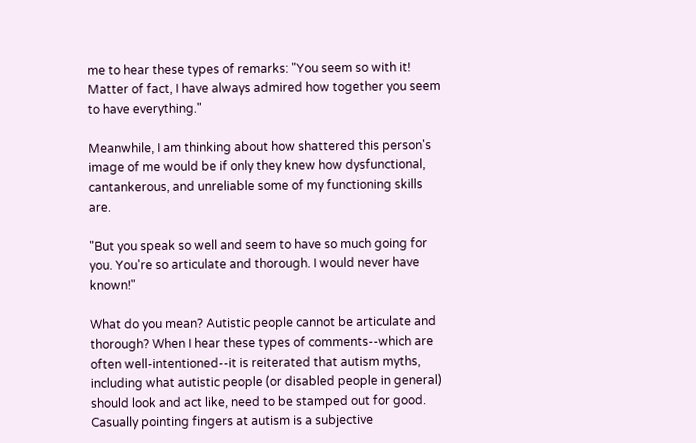me to hear these types of remarks: "You seem so with it! Matter of fact, I have always admired how together you seem to have everything."

Meanwhile, I am thinking about how shattered this person's image of me would be if only they knew how dysfunctional, cantankerous, and unreliable some of my functioning skills are.

"But you speak so well and seem to have so much going for you. You're so articulate and thorough. I would never have known!"

What do you mean? Autistic people cannot be articulate and thorough? When I hear these types of comments--which are often well-intentioned--it is reiterated that autism myths, including what autistic people (or disabled people in general) should look and act like, need to be stamped out for good. Casually pointing fingers at autism is a subjective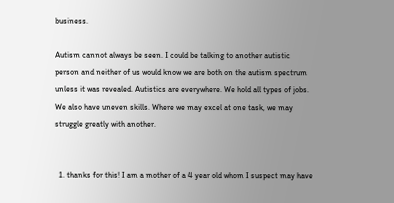business.

Autism cannot always be seen. I could be talking to another autistic person and neither of us would know we are both on the autism spectrum unless it was revealed. Autistics are everywhere. We hold all types of jobs. We also have uneven skills. Where we may excel at one task, we may struggle greatly with another.


  1. thanks for this! I am a mother of a 4 year old whom I suspect may have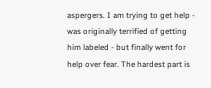aspergers. I am trying to get help - was originally terrified of getting him labeled - but finally went for help over fear. The hardest part is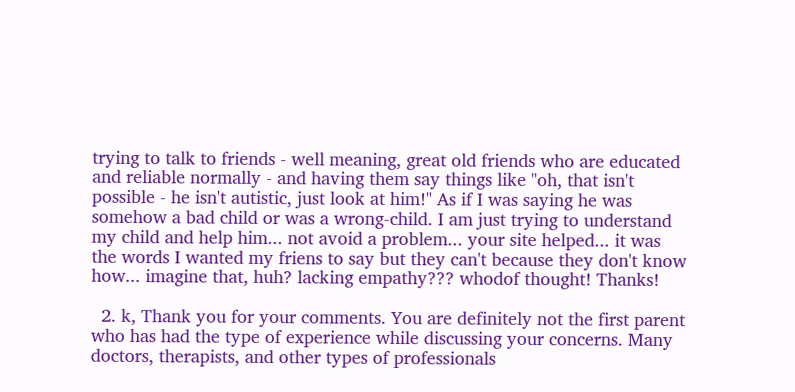trying to talk to friends - well meaning, great old friends who are educated and reliable normally - and having them say things like "oh, that isn't possible - he isn't autistic, just look at him!" As if I was saying he was somehow a bad child or was a wrong-child. I am just trying to understand my child and help him... not avoid a problem... your site helped... it was the words I wanted my friens to say but they can't because they don't know how... imagine that, huh? lacking empathy??? whodof thought! Thanks!

  2. k, Thank you for your comments. You are definitely not the first parent who has had the type of experience while discussing your concerns. Many doctors, therapists, and other types of professionals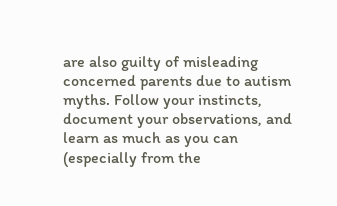are also guilty of misleading concerned parents due to autism myths. Follow your instincts, document your observations, and learn as much as you can (especially from the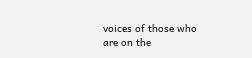voices of those who are on the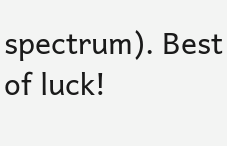spectrum). Best of luck!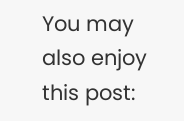You may also enjoy this post: